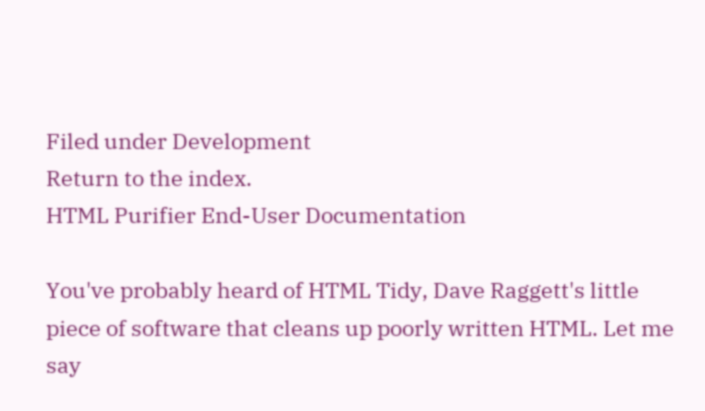Filed under Development
Return to the index.
HTML Purifier End-User Documentation

You've probably heard of HTML Tidy, Dave Raggett's little piece of software that cleans up poorly written HTML. Let me say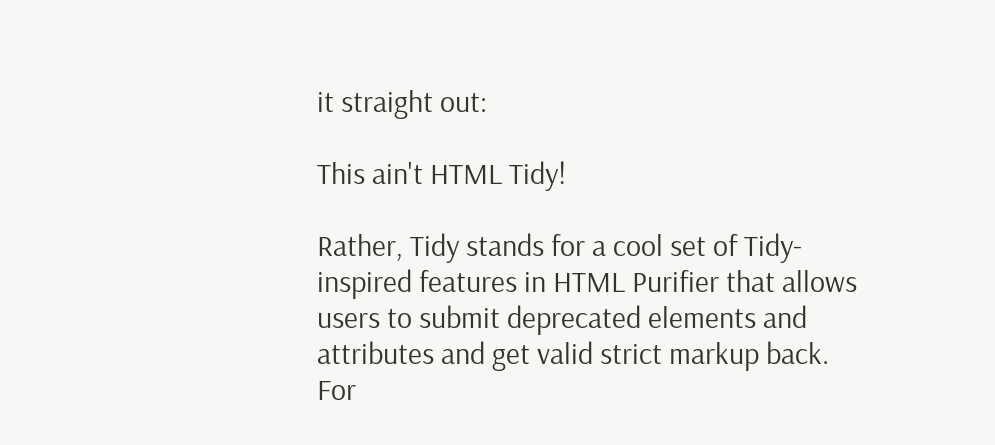it straight out:

This ain't HTML Tidy!

Rather, Tidy stands for a cool set of Tidy-inspired features in HTML Purifier that allows users to submit deprecated elements and attributes and get valid strict markup back. For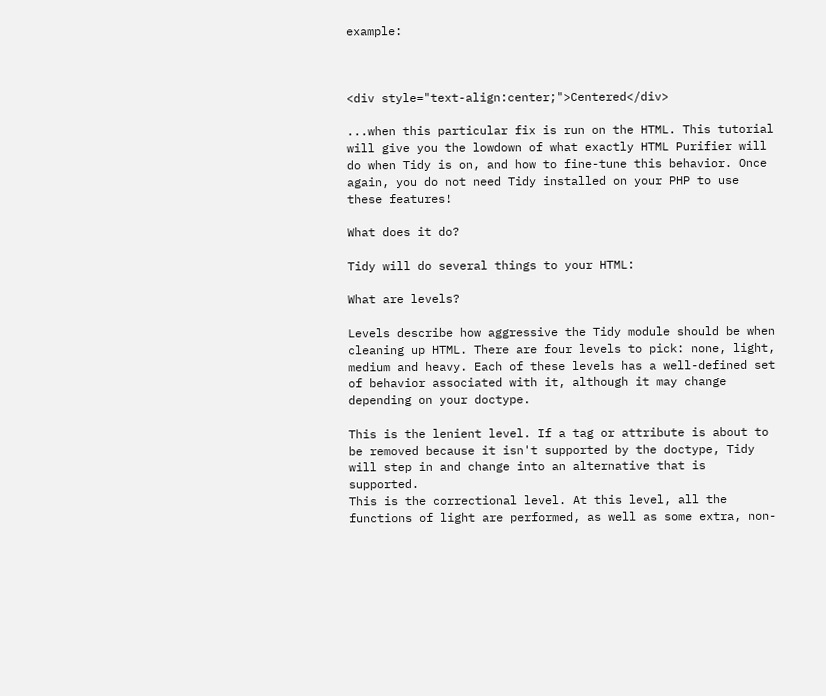example:



<div style="text-align:center;">Centered</div>

...when this particular fix is run on the HTML. This tutorial will give you the lowdown of what exactly HTML Purifier will do when Tidy is on, and how to fine-tune this behavior. Once again, you do not need Tidy installed on your PHP to use these features!

What does it do?

Tidy will do several things to your HTML:

What are levels?

Levels describe how aggressive the Tidy module should be when cleaning up HTML. There are four levels to pick: none, light, medium and heavy. Each of these levels has a well-defined set of behavior associated with it, although it may change depending on your doctype.

This is the lenient level. If a tag or attribute is about to be removed because it isn't supported by the doctype, Tidy will step in and change into an alternative that is supported.
This is the correctional level. At this level, all the functions of light are performed, as well as some extra, non-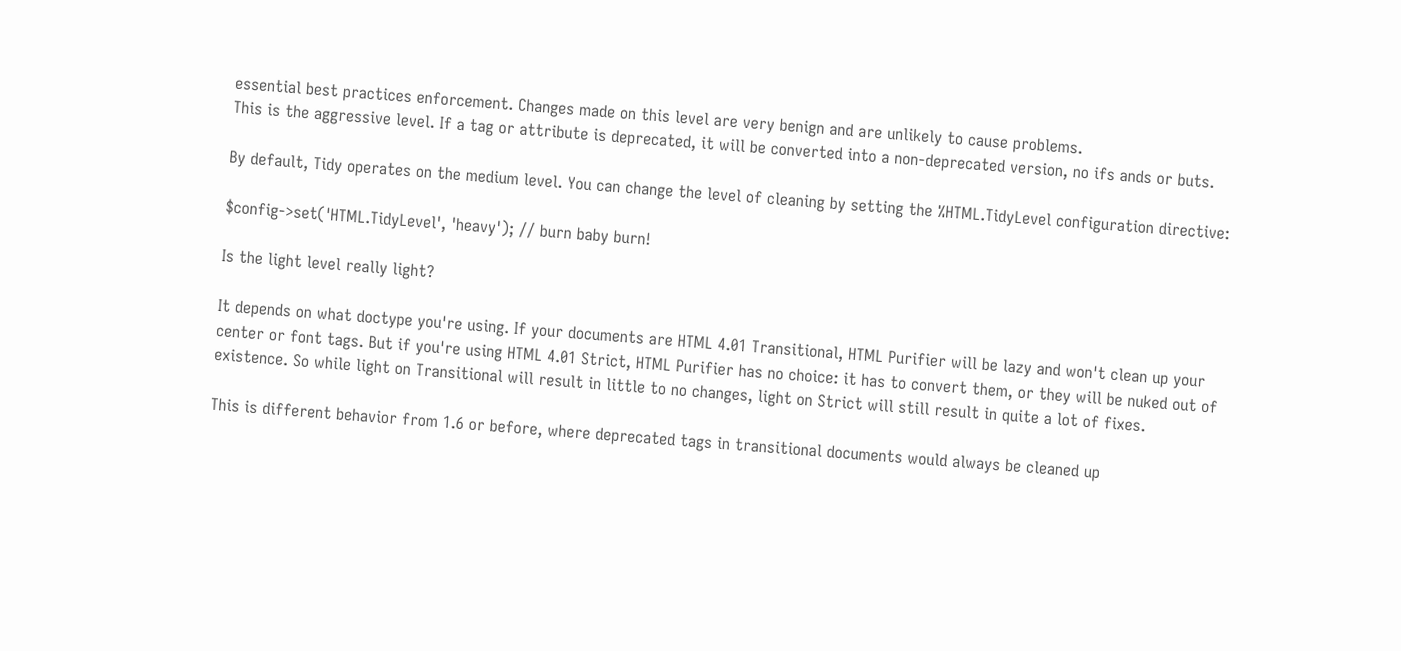essential best practices enforcement. Changes made on this level are very benign and are unlikely to cause problems.
This is the aggressive level. If a tag or attribute is deprecated, it will be converted into a non-deprecated version, no ifs ands or buts.

By default, Tidy operates on the medium level. You can change the level of cleaning by setting the %HTML.TidyLevel configuration directive:

$config->set('HTML.TidyLevel', 'heavy'); // burn baby burn!

Is the light level really light?

It depends on what doctype you're using. If your documents are HTML 4.01 Transitional, HTML Purifier will be lazy and won't clean up your center or font tags. But if you're using HTML 4.01 Strict, HTML Purifier has no choice: it has to convert them, or they will be nuked out of existence. So while light on Transitional will result in little to no changes, light on Strict will still result in quite a lot of fixes.

This is different behavior from 1.6 or before, where deprecated tags in transitional documents would always be cleaned up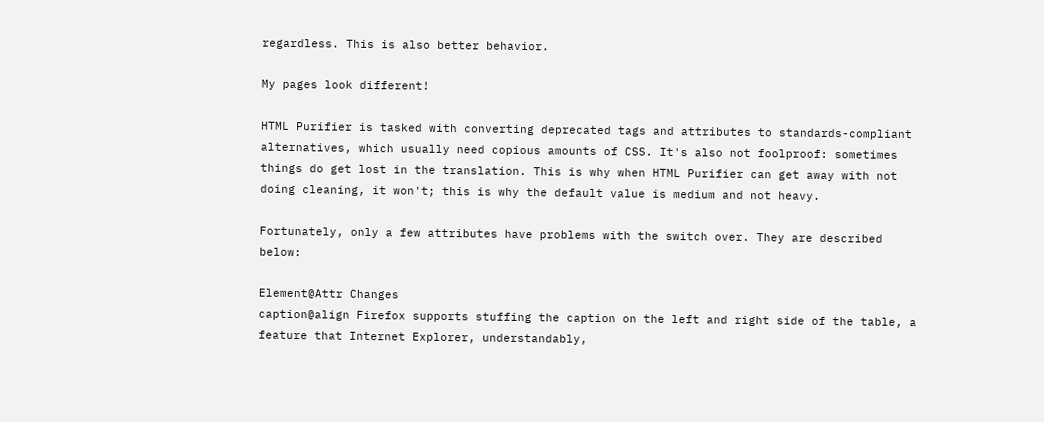regardless. This is also better behavior.

My pages look different!

HTML Purifier is tasked with converting deprecated tags and attributes to standards-compliant alternatives, which usually need copious amounts of CSS. It's also not foolproof: sometimes things do get lost in the translation. This is why when HTML Purifier can get away with not doing cleaning, it won't; this is why the default value is medium and not heavy.

Fortunately, only a few attributes have problems with the switch over. They are described below:

Element@Attr Changes
caption@align Firefox supports stuffing the caption on the left and right side of the table, a feature that Internet Explorer, understandably,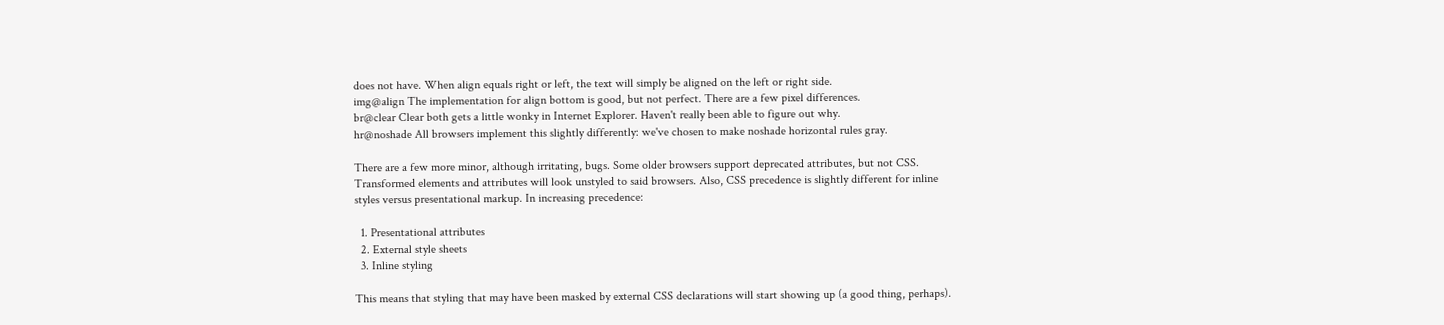does not have. When align equals right or left, the text will simply be aligned on the left or right side.
img@align The implementation for align bottom is good, but not perfect. There are a few pixel differences.
br@clear Clear both gets a little wonky in Internet Explorer. Haven't really been able to figure out why.
hr@noshade All browsers implement this slightly differently: we've chosen to make noshade horizontal rules gray.

There are a few more minor, although irritating, bugs. Some older browsers support deprecated attributes, but not CSS. Transformed elements and attributes will look unstyled to said browsers. Also, CSS precedence is slightly different for inline styles versus presentational markup. In increasing precedence:

  1. Presentational attributes
  2. External style sheets
  3. Inline styling

This means that styling that may have been masked by external CSS declarations will start showing up (a good thing, perhaps).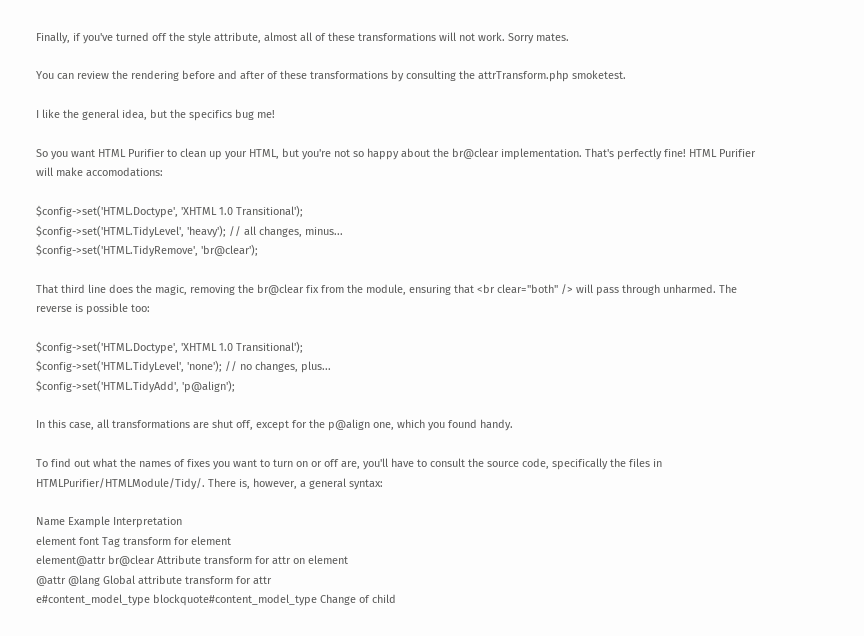Finally, if you've turned off the style attribute, almost all of these transformations will not work. Sorry mates.

You can review the rendering before and after of these transformations by consulting the attrTransform.php smoketest.

I like the general idea, but the specifics bug me!

So you want HTML Purifier to clean up your HTML, but you're not so happy about the br@clear implementation. That's perfectly fine! HTML Purifier will make accomodations:

$config->set('HTML.Doctype', 'XHTML 1.0 Transitional');
$config->set('HTML.TidyLevel', 'heavy'); // all changes, minus...
$config->set('HTML.TidyRemove', 'br@clear');

That third line does the magic, removing the br@clear fix from the module, ensuring that <br clear="both" /> will pass through unharmed. The reverse is possible too:

$config->set('HTML.Doctype', 'XHTML 1.0 Transitional');
$config->set('HTML.TidyLevel', 'none'); // no changes, plus...
$config->set('HTML.TidyAdd', 'p@align');

In this case, all transformations are shut off, except for the p@align one, which you found handy.

To find out what the names of fixes you want to turn on or off are, you'll have to consult the source code, specifically the files in HTMLPurifier/HTMLModule/Tidy/. There is, however, a general syntax:

Name Example Interpretation
element font Tag transform for element
element@attr br@clear Attribute transform for attr on element
@attr @lang Global attribute transform for attr
e#content_model_type blockquote#content_model_type Change of child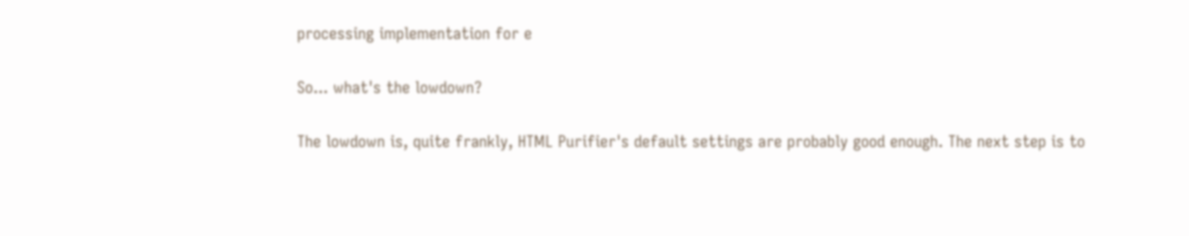processing implementation for e

So... what's the lowdown?

The lowdown is, quite frankly, HTML Purifier's default settings are probably good enough. The next step is to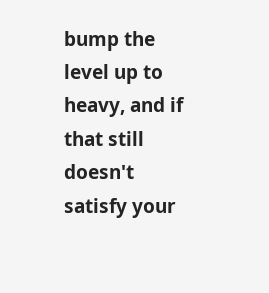bump the level up to heavy, and if that still doesn't satisfy your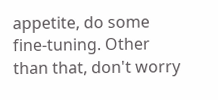appetite, do some fine-tuning. Other than that, don't worry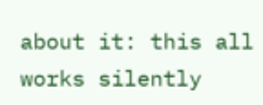about it: this all works silently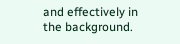and effectively in the background.